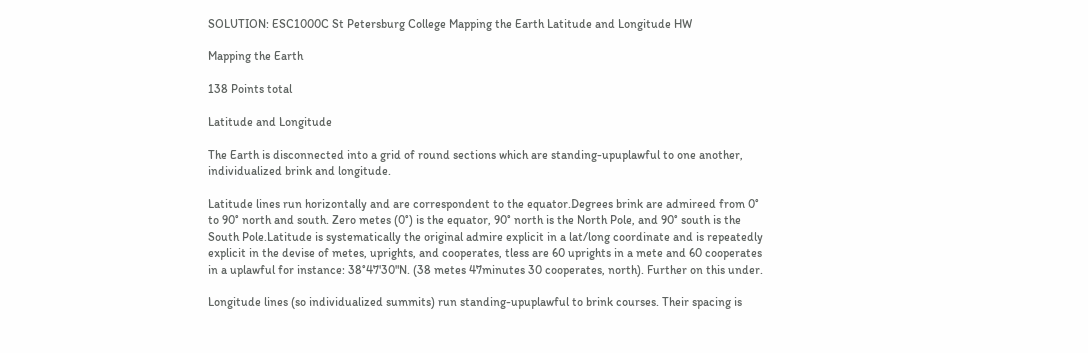SOLUTION: ESC1000C St Petersburg College Mapping the Earth Latitude and Longitude HW

Mapping the Earth

138 Points total

Latitude and Longitude

The Earth is disconnected into a grid of round sections which are standing-upuplawful to one another, individualized brink and longitude.

Latitude lines run horizontally and are correspondent to the equator.Degrees brink are admireed from 0° to 90° north and south. Zero metes (0°) is the equator, 90° north is the North Pole, and 90° south is the South Pole.Latitude is systematically the original admire explicit in a lat/long coordinate and is repeatedly explicit in the devise of metes, uprights, and cooperates, tless are 60 uprights in a mete and 60 cooperates in a uplawful for instance: 38°47'30"N. (38 metes 47minutes 30 cooperates, north). Further on this under.

Longitude lines (so individualized summits) run standing-upuplawful to brink courses. Their spacing is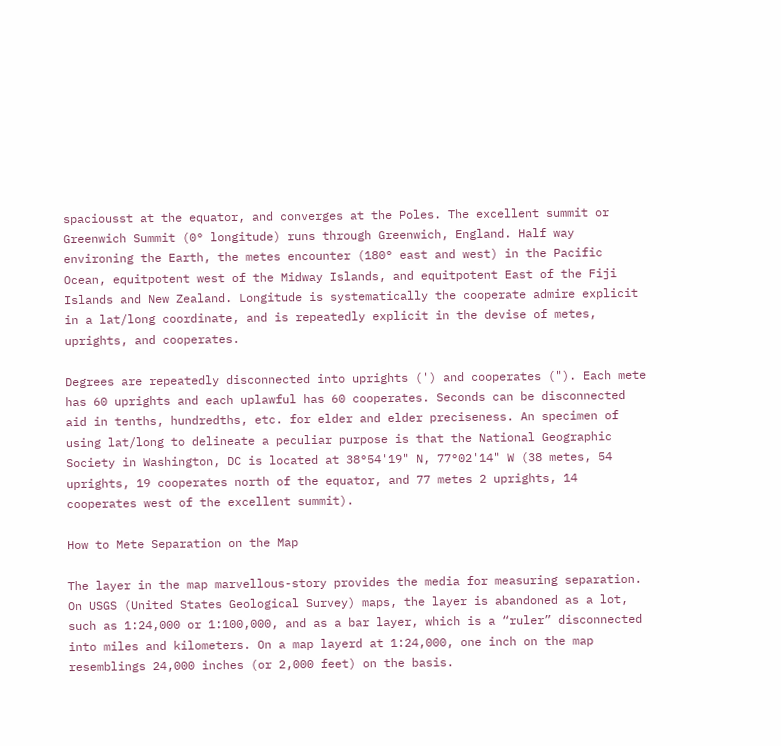spaciousst at the equator, and converges at the Poles. The excellent summit or Greenwich Summit (0° longitude) runs through Greenwich, England. Half way environing the Earth, the metes encounter (180° east and west) in the Pacific Ocean, equitpotent west of the Midway Islands, and equitpotent East of the Fiji Islands and New Zealand. Longitude is systematically the cooperate admire explicit in a lat/long coordinate, and is repeatedly explicit in the devise of metes, uprights, and cooperates.

Degrees are repeatedly disconnected into uprights (') and cooperates ("). Each mete has 60 uprights and each uplawful has 60 cooperates. Seconds can be disconnected aid in tenths, hundredths, etc. for elder and elder preciseness. An specimen of using lat/long to delineate a peculiar purpose is that the National Geographic Society in Washington, DC is located at 38°54'19" N, 77°02'14" W (38 metes, 54 uprights, 19 cooperates north of the equator, and 77 metes 2 uprights, 14 cooperates west of the excellent summit).

How to Mete Separation on the Map

The layer in the map marvellous-story provides the media for measuring separation. On USGS (United States Geological Survey) maps, the layer is abandoned as a lot, such as 1:24,000 or 1:100,000, and as a bar layer, which is a “ruler” disconnected into miles and kilometers. On a map layerd at 1:24,000, one inch on the map resemblings 24,000 inches (or 2,000 feet) on the basis.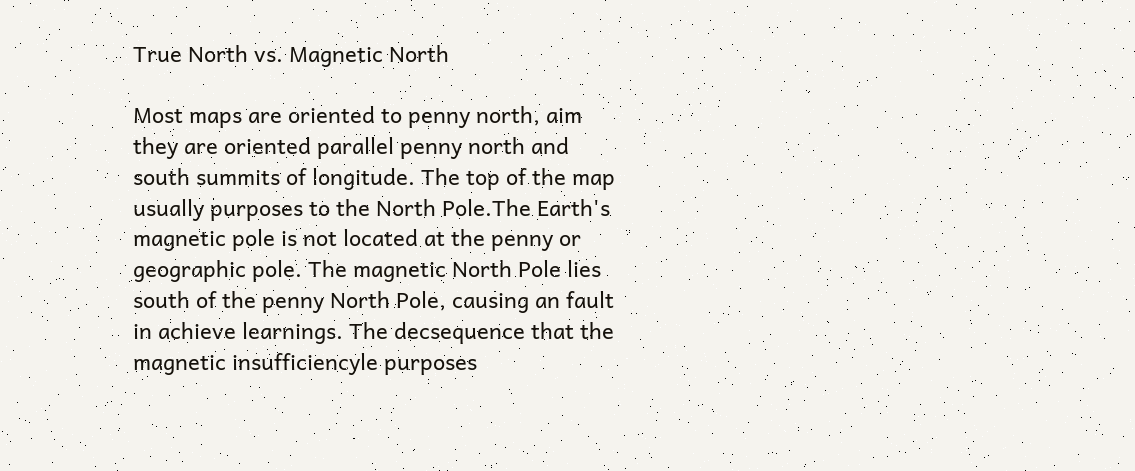True North vs. Magnetic North

Most maps are oriented to penny north, aim they are oriented parallel penny north and south summits of longitude. The top of the map usually purposes to the North Pole.The Earth's magnetic pole is not located at the penny or geographic pole. The magnetic North Pole lies south of the penny North Pole, causing an fault in achieve learnings. The decsequence that the magnetic insufficiencyle purposes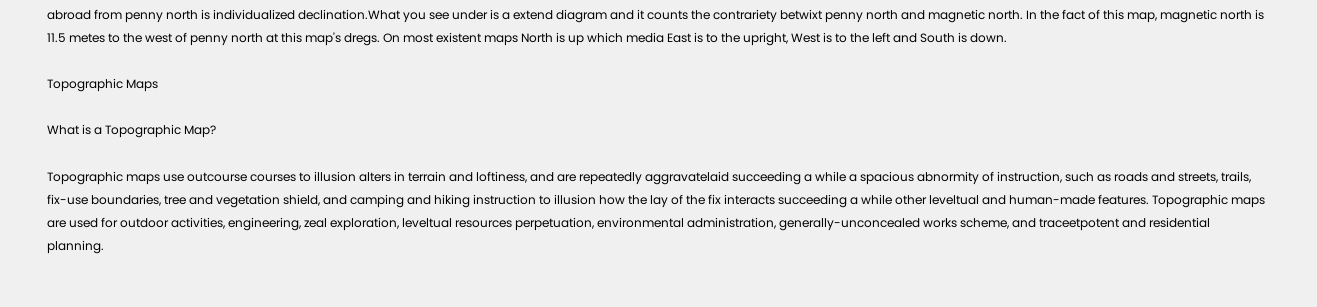abroad from penny north is individualized declination.What you see under is a extend diagram and it counts the contrariety betwixt penny north and magnetic north. In the fact of this map, magnetic north is 11.5 metes to the west of penny north at this map's dregs. On most existent maps North is up which media East is to the upright, West is to the left and South is down.

Topographic Maps

What is a Topographic Map?

Topographic maps use outcourse courses to illusion alters in terrain and loftiness, and are repeatedly aggravatelaid succeeding a while a spacious abnormity of instruction, such as roads and streets, trails, fix-use boundaries, tree and vegetation shield, and camping and hiking instruction to illusion how the lay of the fix interacts succeeding a while other leveltual and human-made features. Topographic maps are used for outdoor activities, engineering, zeal exploration, leveltual resources perpetuation, environmental administration, generally-unconcealed works scheme, and traceetpotent and residential planning.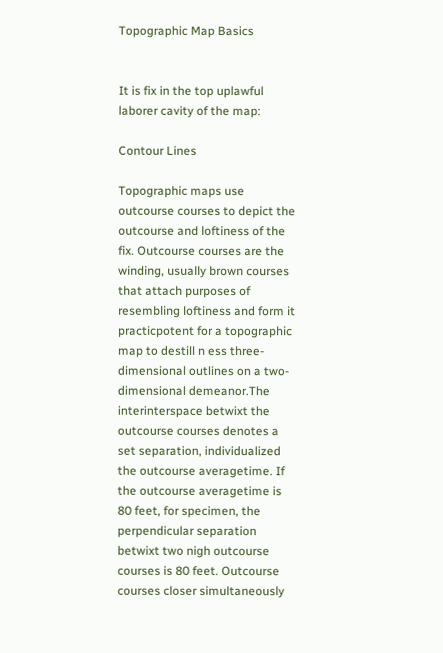Topographic Map Basics


It is fix in the top uplawful laborer cavity of the map:

Contour Lines

Topographic maps use outcourse courses to depict the outcourse and loftiness of the fix. Outcourse courses are the winding, usually brown courses that attach purposes of resembling loftiness and form it practicpotent for a topographic map to destill n ess three-dimensional outlines on a two-dimensional demeanor.The interinterspace betwixt the outcourse courses denotes a set separation, individualized the outcourse averagetime. If the outcourse averagetime is 80 feet, for specimen, the perpendicular separation betwixt two nigh outcourse courses is 80 feet. Outcourse courses closer simultaneously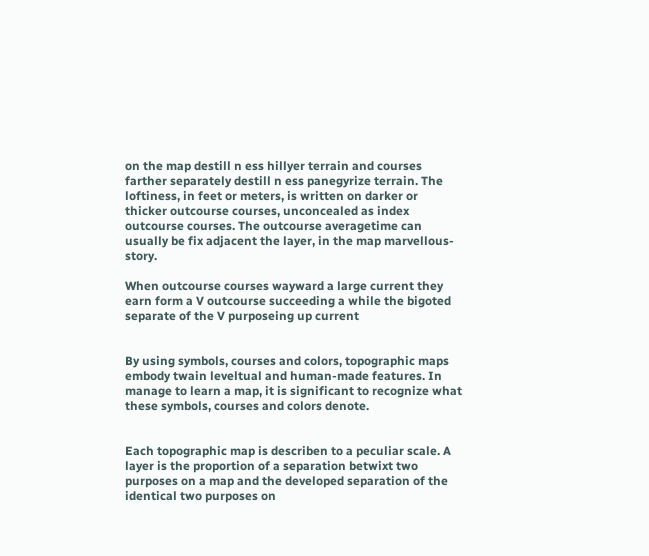on the map destill n ess hillyer terrain and courses farther separately destill n ess panegyrize terrain. The loftiness, in feet or meters, is written on darker or thicker outcourse courses, unconcealed as index outcourse courses. The outcourse averagetime can usually be fix adjacent the layer, in the map marvellous-story.

When outcourse courses wayward a large current they earn form a V outcourse succeeding a while the bigoted separate of the V purposeing up current


By using symbols, courses and colors, topographic maps embody twain leveltual and human-made features. In manage to learn a map, it is significant to recognize what these symbols, courses and colors denote.


Each topographic map is describen to a peculiar scale. A layer is the proportion of a separation betwixt two purposes on a map and the developed separation of the identical two purposes on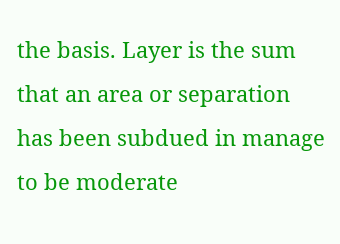the basis. Layer is the sum that an area or separation has been subdued in manage to be moderate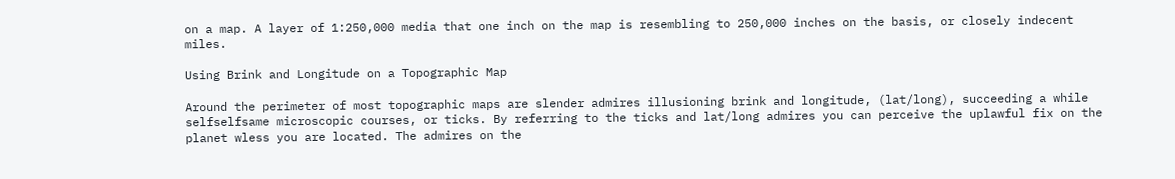on a map. A layer of 1:250,000 media that one inch on the map is resembling to 250,000 inches on the basis, or closely indecent miles.

Using Brink and Longitude on a Topographic Map

Around the perimeter of most topographic maps are slender admires illusioning brink and longitude, (lat/long), succeeding a while selfselfsame microscopic courses, or ticks. By referring to the ticks and lat/long admires you can perceive the uplawful fix on the planet wless you are located. The admires on the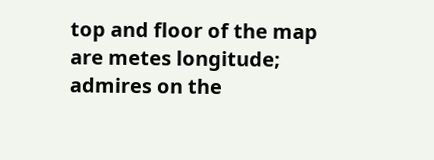top and floor of the map are metes longitude; admires on the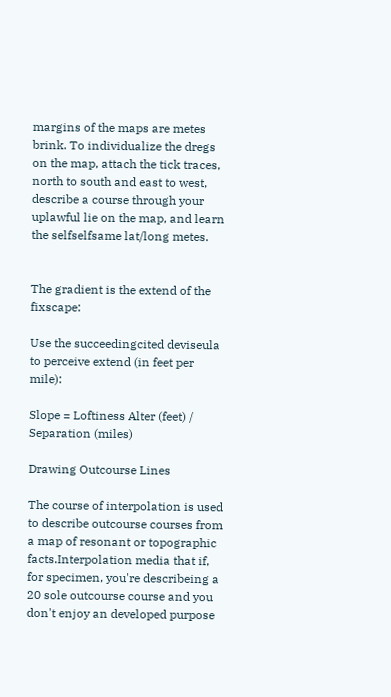margins of the maps are metes brink. To individualize the dregs on the map, attach the tick traces, north to south and east to west, describe a course through your uplawful lie on the map, and learn the selfselfsame lat/long metes.


The gradient is the extend of the fixscape:

Use the succeedingcited deviseula to perceive extend (in feet per mile):

Slope = Loftiness Alter (feet) / Separation (miles)

Drawing Outcourse Lines

The course of interpolation is used to describe outcourse courses from a map of resonant or topographic facts.Interpolation media that if, for specimen, you're describeing a 20 sole outcourse course and you don't enjoy an developed purpose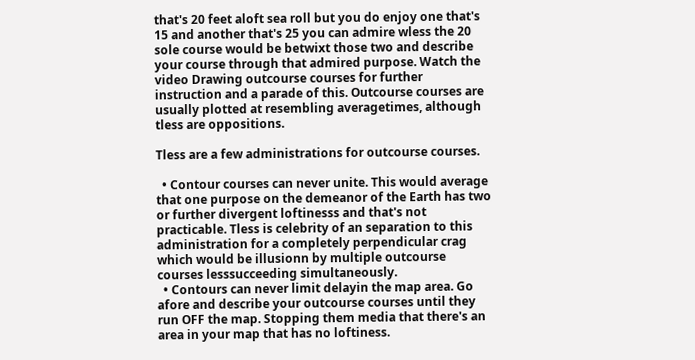that's 20 feet aloft sea roll but you do enjoy one that's 15 and another that's 25 you can admire wless the 20 sole course would be betwixt those two and describe your course through that admired purpose. Watch the video Drawing outcourse courses for further instruction and a parade of this. Outcourse courses are usually plotted at resembling averagetimes, although tless are oppositions.

Tless are a few administrations for outcourse courses.

  • Contour courses can never unite. This would average that one purpose on the demeanor of the Earth has two or further divergent loftinesss and that's not practicable. Tless is celebrity of an separation to this administration for a completely perpendicular crag which would be illusionn by multiple outcourse courses lesssucceeding simultaneously.
  • Contours can never limit delayin the map area. Go afore and describe your outcourse courses until they run OFF the map. Stopping them media that there's an area in your map that has no loftiness.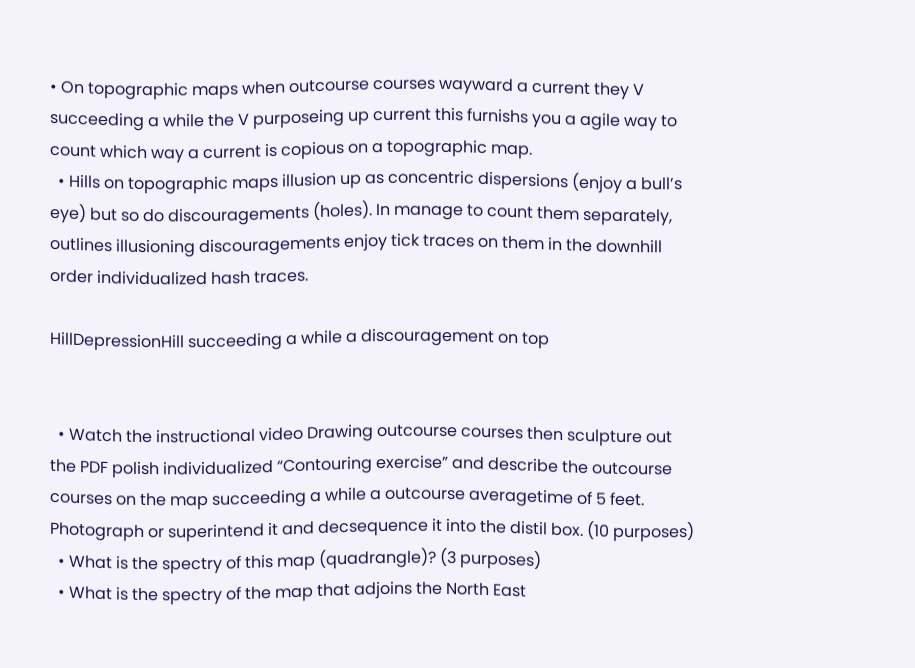• On topographic maps when outcourse courses wayward a current they V succeeding a while the V purposeing up current this furnishs you a agile way to count which way a current is copious on a topographic map.
  • Hills on topographic maps illusion up as concentric dispersions (enjoy a bull’s eye) but so do discouragements (holes). In manage to count them separately, outlines illusioning discouragements enjoy tick traces on them in the downhill order individualized hash traces.

HillDepressionHill succeeding a while a discouragement on top


  • Watch the instructional video Drawing outcourse courses then sculpture out the PDF polish individualized “Contouring exercise” and describe the outcourse courses on the map succeeding a while a outcourse averagetime of 5 feet. Photograph or superintend it and decsequence it into the distil box. (10 purposes)
  • What is the spectry of this map (quadrangle)? (3 purposes)
  • What is the spectry of the map that adjoins the North East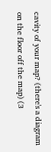cavity of your map? (there's a diagram on the floor off the map) (3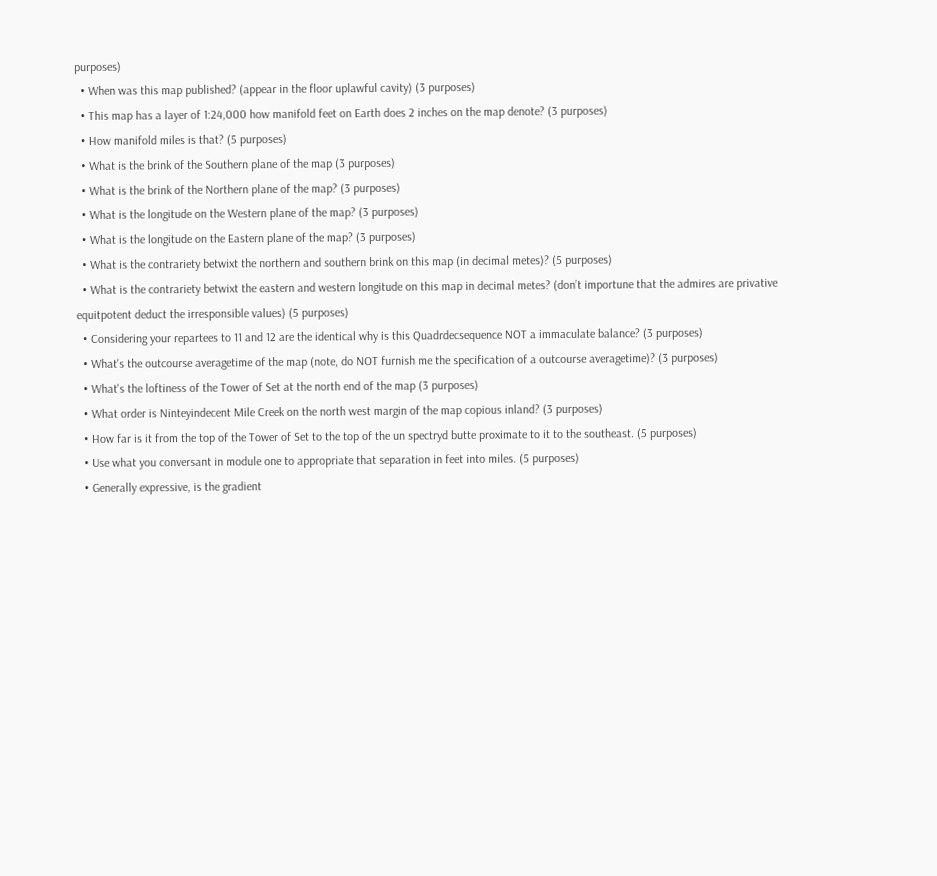purposes)
  • When was this map published? (appear in the floor uplawful cavity) (3 purposes)
  • This map has a layer of 1:24,000 how manifold feet on Earth does 2 inches on the map denote? (3 purposes)
  • How manifold miles is that? (5 purposes)
  • What is the brink of the Southern plane of the map (3 purposes)
  • What is the brink of the Northern plane of the map? (3 purposes)
  • What is the longitude on the Western plane of the map? (3 purposes)
  • What is the longitude on the Eastern plane of the map? (3 purposes)
  • What is the contrariety betwixt the northern and southern brink on this map (in decimal metes)? (5 purposes)
  • What is the contrariety betwixt the eastern and western longitude on this map in decimal metes? (don’t importune that the admires are privative equitpotent deduct the irresponsible values) (5 purposes)
  • Considering your repartees to 11 and 12 are the identical why is this Quadrdecsequence NOT a immaculate balance? (3 purposes)
  • What's the outcourse averagetime of the map (note, do NOT furnish me the specification of a outcourse averagetime)? (3 purposes)
  • What's the loftiness of the Tower of Set at the north end of the map (3 purposes)
  • What order is Ninteyindecent Mile Creek on the north west margin of the map copious inland? (3 purposes)
  • How far is it from the top of the Tower of Set to the top of the un spectryd butte proximate to it to the southeast. (5 purposes)
  • Use what you conversant in module one to appropriate that separation in feet into miles. (5 purposes)
  • Generally expressive, is the gradient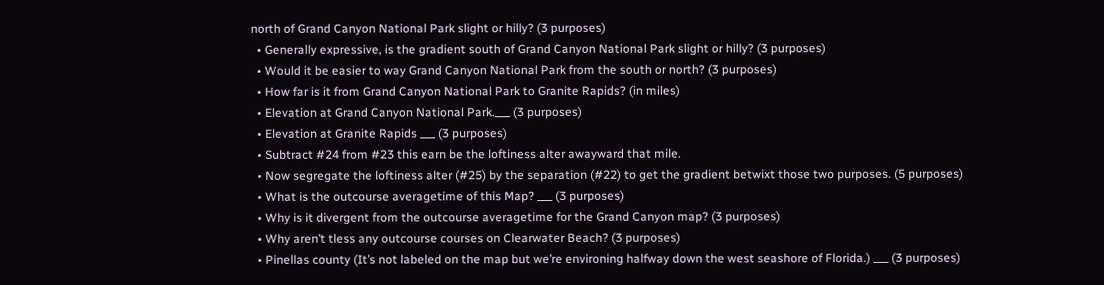north of Grand Canyon National Park slight or hilly? (3 purposes)
  • Generally expressive, is the gradient south of Grand Canyon National Park slight or hilly? (3 purposes)
  • Would it be easier to way Grand Canyon National Park from the south or north? (3 purposes)
  • How far is it from Grand Canyon National Park to Granite Rapids? (in miles)
  • Elevation at Grand Canyon National Park.___ (3 purposes)
  • Elevation at Granite Rapids ___ (3 purposes)
  • Subtract #24 from #23 this earn be the loftiness alter awayward that mile.
  • Now segregate the loftiness alter (#25) by the separation (#22) to get the gradient betwixt those two purposes. (5 purposes)
  • What is the outcourse averagetime of this Map? ___ (3 purposes)
  • Why is it divergent from the outcourse averagetime for the Grand Canyon map? (3 purposes)
  • Why aren’t tless any outcourse courses on Clearwater Beach? (3 purposes)
  • Pinellas county (It’s not labeled on the map but we’re environing halfway down the west seashore of Florida.) ___ (3 purposes)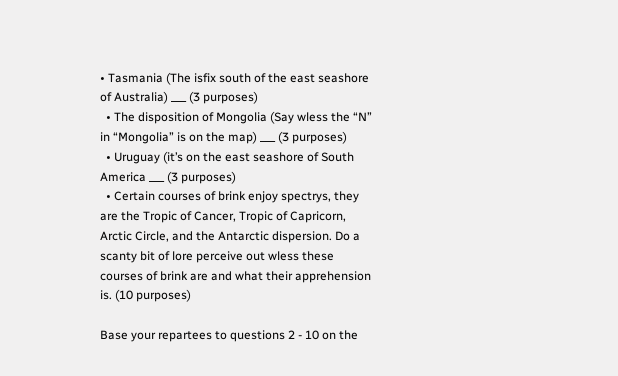• Tasmania (The isfix south of the east seashore of Australia) ___ (3 purposes)
  • The disposition of Mongolia (Say wless the “N” in “Mongolia” is on the map) ___ (3 purposes)
  • Uruguay (it’s on the east seashore of South America ___ (3 purposes)
  • Certain courses of brink enjoy spectrys, they are the Tropic of Cancer, Tropic of Capricorn, Arctic Circle, and the Antarctic dispersion. Do a scanty bit of lore perceive out wless these courses of brink are and what their apprehension is. (10 purposes)

Base your repartees to questions 2 - 10 on the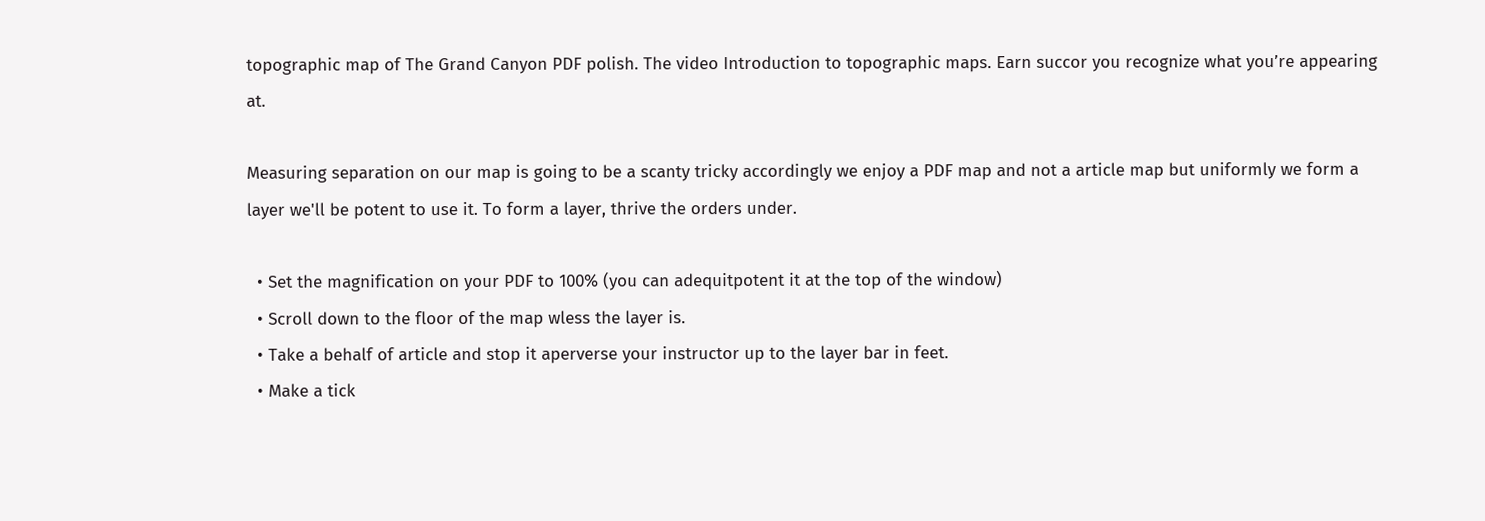topographic map of The Grand Canyon PDF polish. The video Introduction to topographic maps. Earn succor you recognize what you’re appearing at.

Measuring separation on our map is going to be a scanty tricky accordingly we enjoy a PDF map and not a article map but uniformly we form a layer we'll be potent to use it. To form a layer, thrive the orders under.

  • Set the magnification on your PDF to 100% (you can adequitpotent it at the top of the window)
  • Scroll down to the floor of the map wless the layer is.
  • Take a behalf of article and stop it aperverse your instructor up to the layer bar in feet.
  • Make a tick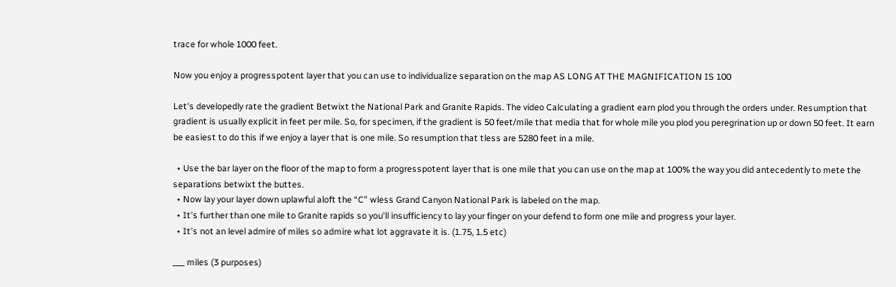trace for whole 1000 feet.

Now you enjoy a progresspotent layer that you can use to individualize separation on the map AS LONG AT THE MAGNIFICATION IS 100

Let's developedly rate the gradient Betwixt the National Park and Granite Rapids. The video Calculating a gradient earn plod you through the orders under. Resumption that gradient is usually explicit in feet per mile. So, for specimen, if the gradient is 50 feet/mile that media that for whole mile you plod you peregrination up or down 50 feet. It earn be easiest to do this if we enjoy a layer that is one mile. So resumption that tless are 5280 feet in a mile.

  • Use the bar layer on the floor of the map to form a progresspotent layer that is one mile that you can use on the map at 100% the way you did antecedently to mete the separations betwixt the buttes.
  • Now lay your layer down uplawful aloft the “C” wless Grand Canyon National Park is labeled on the map.
  • It’s further than one mile to Granite rapids so you’ll insufficiency to lay your finger on your defend to form one mile and progress your layer.
  • It’s not an level admire of miles so admire what lot aggravate it is. (1.75, 1.5 etc)

___ miles (3 purposes)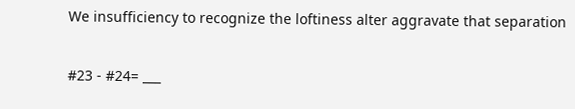We insufficiency to recognize the loftiness alter aggravate that separation

#23 - #24= ___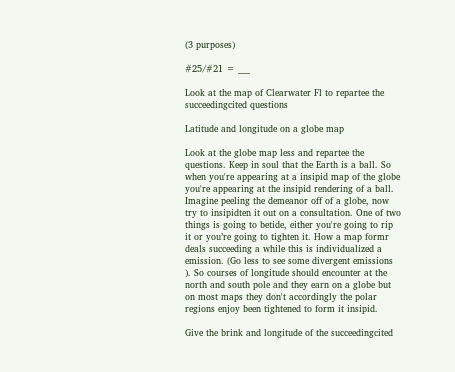(3 purposes)

#25/#21 = ___

Look at the map of Clearwater Fl to repartee the succeedingcited questions

Latitude and longitude on a globe map

Look at the globe map less and repartee the questions. Keep in soul that the Earth is a ball. So when you're appearing at a insipid map of the globe you're appearing at the insipid rendering of a ball. Imagine peeling the demeanor off of a globe, now try to insipidten it out on a consultation. One of two things is going to betide, either you're going to rip it or you’re going to tighten it. How a map formr deals succeeding a while this is individualized a emission. (Go less to see some divergent emissions ). So courses of longitude should encounter at the north and south pole and they earn on a globe but on most maps they don't accordingly the polar regions enjoy been tightened to form it insipid.

Give the brink and longitude of the succeedingcited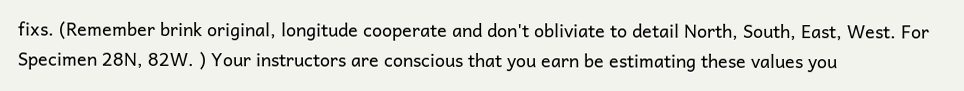fixs. (Remember brink original, longitude cooperate and don't obliviate to detail North, South, East, West. For Specimen 28N, 82W. ) Your instructors are conscious that you earn be estimating these values you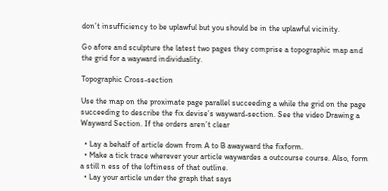don’t insufficiency to be uplawful but you should be in the uplawful vicinity.

Go afore and sculpture the latest two pages they comprise a topographic map and the grid for a wayward individuality.

Topographic Cross-section

Use the map on the proximate page parallel succeeding a while the grid on the page succeeding to describe the fix devise’s wayward-section. See the video Drawing a Wayward Section. If the orders aren’t clear

  • Lay a behalf of article down from A to B awayward the fixform.
  • Make a tick trace wherever your article waywardes a outcourse course. Also, form a still n ess of the loftiness of that outline.
  • Lay your article under the graph that says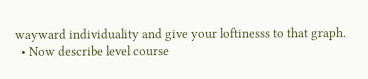wayward individuality and give your loftinesss to that graph.
  • Now describe level course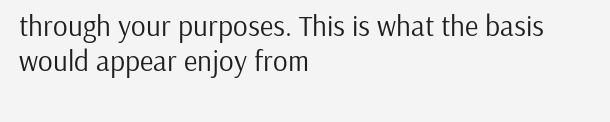through your purposes. This is what the basis would appear enjoy from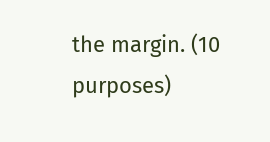the margin. (10 purposes)